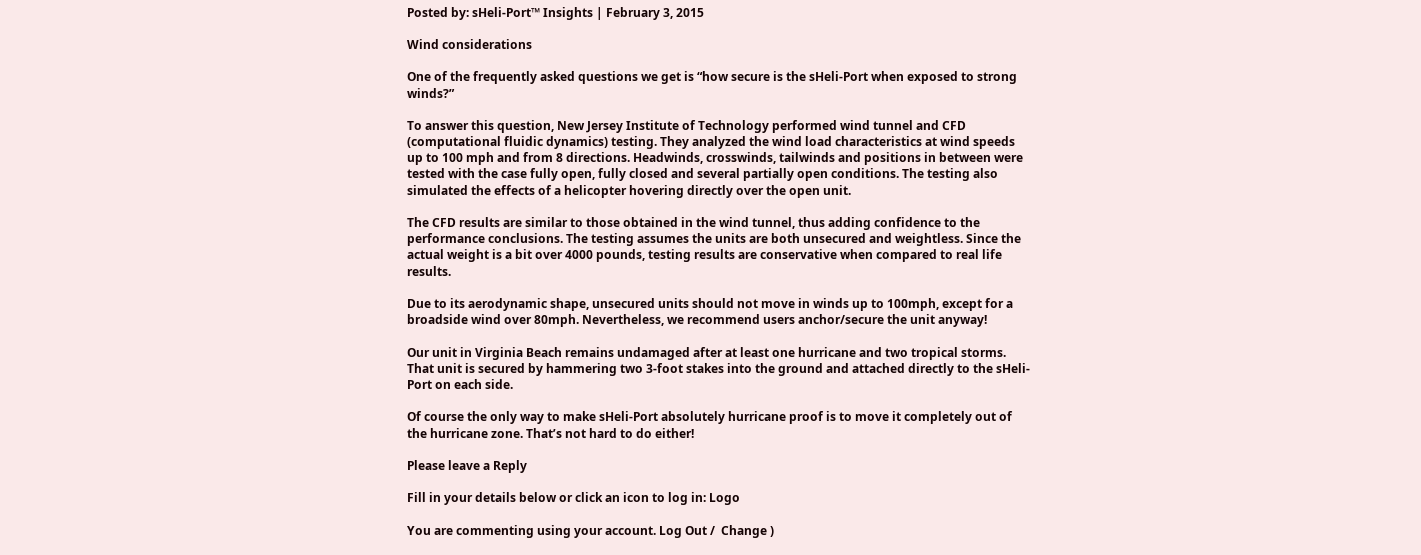Posted by: sHeli-Port™ Insights | February 3, 2015

Wind considerations

One of the frequently asked questions we get is “how secure is the sHeli-Port when exposed to strong winds?”

To answer this question, New Jersey Institute of Technology performed wind tunnel and CFD (computational fluidic dynamics) testing. They analyzed the wind load characteristics at wind speeds up to 100 mph and from 8 directions. Headwinds, crosswinds, tailwinds and positions in between were tested with the case fully open, fully closed and several partially open conditions. The testing also simulated the effects of a helicopter hovering directly over the open unit.

The CFD results are similar to those obtained in the wind tunnel, thus adding confidence to the performance conclusions. The testing assumes the units are both unsecured and weightless. Since the actual weight is a bit over 4000 pounds, testing results are conservative when compared to real life results.

Due to its aerodynamic shape, unsecured units should not move in winds up to 100mph, except for a broadside wind over 80mph. Nevertheless, we recommend users anchor/secure the unit anyway!

Our unit in Virginia Beach remains undamaged after at least one hurricane and two tropical storms. That unit is secured by hammering two 3-foot stakes into the ground and attached directly to the sHeli-Port on each side.

Of course the only way to make sHeli-Port absolutely hurricane proof is to move it completely out of the hurricane zone. That’s not hard to do either!

Please leave a Reply

Fill in your details below or click an icon to log in: Logo

You are commenting using your account. Log Out /  Change )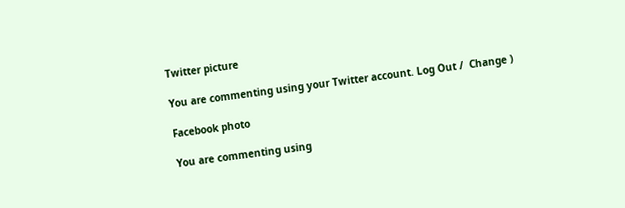Twitter picture

You are commenting using your Twitter account. Log Out /  Change )

Facebook photo

You are commenting using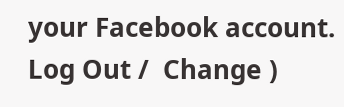your Facebook account. Log Out /  Change )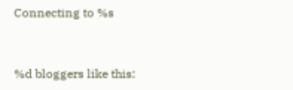Connecting to %s


%d bloggers like this: